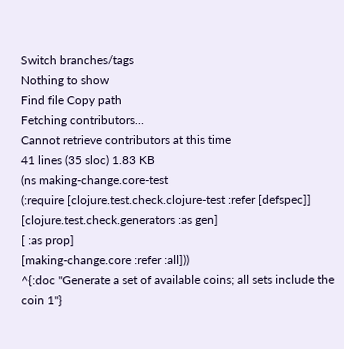Switch branches/tags
Nothing to show
Find file Copy path
Fetching contributors…
Cannot retrieve contributors at this time
41 lines (35 sloc) 1.83 KB
(ns making-change.core-test
(:require [clojure.test.check.clojure-test :refer [defspec]]
[clojure.test.check.generators :as gen]
[ :as prop]
[making-change.core :refer :all]))
^{:doc "Generate a set of available coins; all sets include the coin 1"}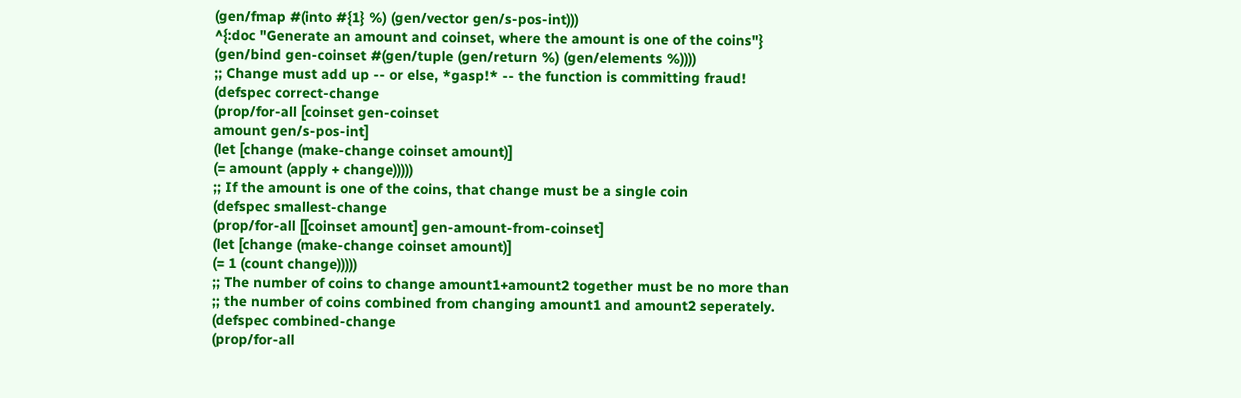(gen/fmap #(into #{1} %) (gen/vector gen/s-pos-int)))
^{:doc "Generate an amount and coinset, where the amount is one of the coins"}
(gen/bind gen-coinset #(gen/tuple (gen/return %) (gen/elements %))))
;; Change must add up -- or else, *gasp!* -- the function is committing fraud!
(defspec correct-change
(prop/for-all [coinset gen-coinset
amount gen/s-pos-int]
(let [change (make-change coinset amount)]
(= amount (apply + change)))))
;; If the amount is one of the coins, that change must be a single coin
(defspec smallest-change
(prop/for-all [[coinset amount] gen-amount-from-coinset]
(let [change (make-change coinset amount)]
(= 1 (count change)))))
;; The number of coins to change amount1+amount2 together must be no more than
;; the number of coins combined from changing amount1 and amount2 seperately.
(defspec combined-change
(prop/for-all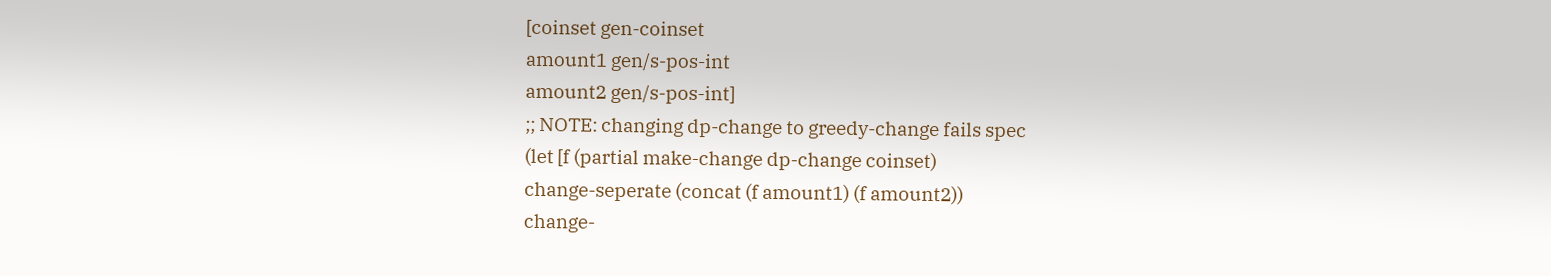[coinset gen-coinset
amount1 gen/s-pos-int
amount2 gen/s-pos-int]
;; NOTE: changing dp-change to greedy-change fails spec
(let [f (partial make-change dp-change coinset)
change-seperate (concat (f amount1) (f amount2))
change-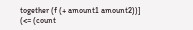together (f (+ amount1 amount2))]
(<= (count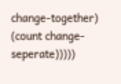change-together) (count change-seperate)))))